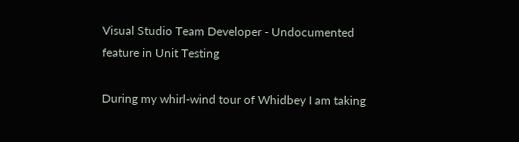Visual Studio Team Developer - Undocumented feature in Unit Testing

During my whirl-wind tour of Whidbey I am taking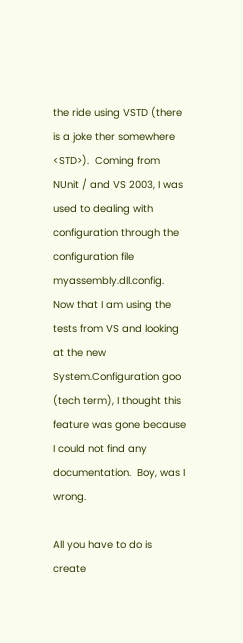the ride using VSTD (there is a joke ther somewhere <STD>).  Coming from NUnit / and VS 2003, I was used to dealing with configuration through the configuration file myassembly.dll.config.  Now that I am using the tests from VS and looking at the new System.Configuration goo (tech term), I thought this feature was gone because I could not find any documentation.  Boy, was I wrong.

All you have to do is create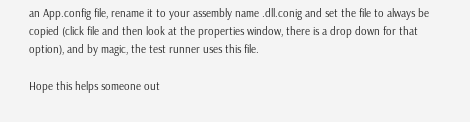an App.config file, rename it to your assembly name .dll.conig and set the file to always be copied (click file and then look at the properties window, there is a drop down for that option), and by magic, the test runner uses this file.

Hope this helps someone out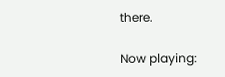there.

Now playing: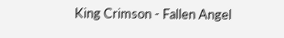King Crimson - Fallen Angel